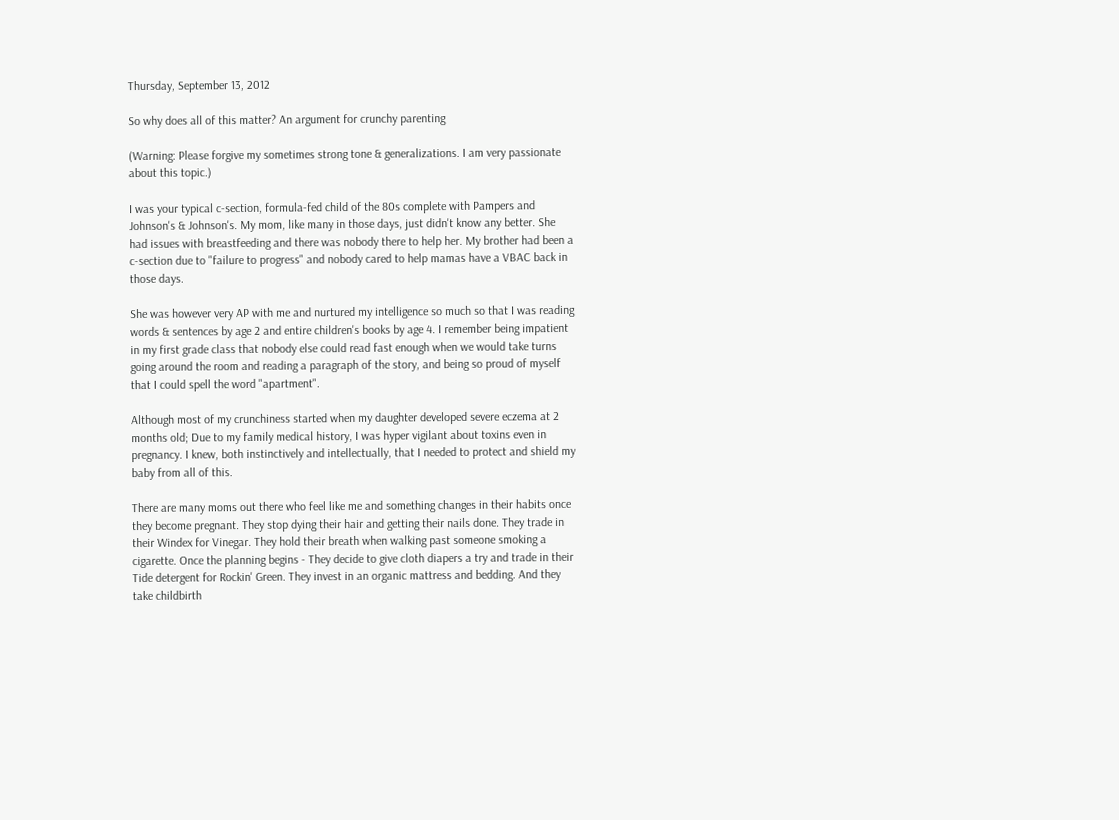Thursday, September 13, 2012

So why does all of this matter? An argument for crunchy parenting

(Warning: Please forgive my sometimes strong tone & generalizations. I am very passionate about this topic.)

I was your typical c-section, formula-fed child of the 80s complete with Pampers and Johnson's & Johnson's. My mom, like many in those days, just didn't know any better. She had issues with breastfeeding and there was nobody there to help her. My brother had been a c-section due to "failure to progress" and nobody cared to help mamas have a VBAC back in those days.

She was however very AP with me and nurtured my intelligence so much so that I was reading words & sentences by age 2 and entire children's books by age 4. I remember being impatient in my first grade class that nobody else could read fast enough when we would take turns going around the room and reading a paragraph of the story, and being so proud of myself that I could spell the word "apartment".

Although most of my crunchiness started when my daughter developed severe eczema at 2 months old; Due to my family medical history, I was hyper vigilant about toxins even in pregnancy. I knew, both instinctively and intellectually, that I needed to protect and shield my baby from all of this.

There are many moms out there who feel like me and something changes in their habits once they become pregnant. They stop dying their hair and getting their nails done. They trade in their Windex for Vinegar. They hold their breath when walking past someone smoking a cigarette. Once the planning begins - They decide to give cloth diapers a try and trade in their Tide detergent for Rockin' Green. They invest in an organic mattress and bedding. And they take childbirth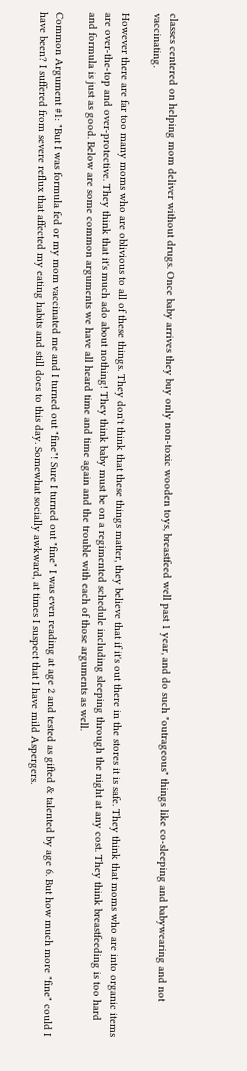classes centered on helping mom deliver without drugs. Once baby arrives they buy only non-toxic wooden toys, breastfeed well past 1 year, and do such "outrageous" things like co-sleeping and babywearing and not vaccinating.

However there are far too many moms who are oblivious to all of these things. They don't think that these things matter, they believe that if it's out there in the stores it is safe. They think that moms who are into organic items are over-the-top and over-protective. They think that it's much ado about nothing! They think baby must be on a regimented schedule including sleeping through the night at any cost. They think breastfeeding is too hard and formula is just as good. Below are some common arguments we have all heard time and time again and the trouble with each of those arguments as well.

Common Argument #1: "But I was formula fed or my mom vaccinated me and I turned out "fine"! Sure I turned out "fine" I was even reading at age 2 and tested as gifted & talented by age 6. But how much more "fine" could I have been? I suffered from severe reflux that affected my eating habits and still does to this day. Somewhat socially awkward, at times I suspect that I have mild Aspergers.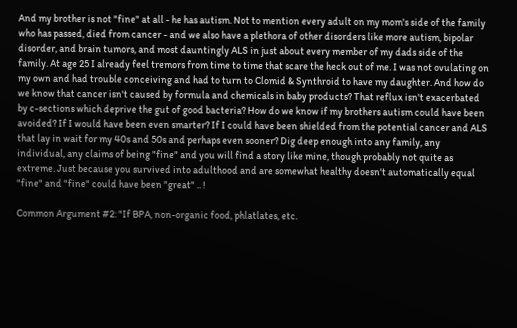And my brother is not "fine" at all - he has autism. Not to mention every adult on my mom's side of the family who has passed, died from cancer - and we also have a plethora of other disorders like more autism, bipolar disorder, and brain tumors, and most dauntingly ALS in just about every member of my dads side of the family. At age 25 I already feel tremors from time to time that scare the heck out of me. I was not ovulating on my own and had trouble conceiving and had to turn to Clomid & Synthroid to have my daughter. And how do we know that cancer isn't caused by formula and chemicals in baby products? That reflux isn't exacerbated by c-sections which deprive the gut of good bacteria? How do we know if my brothers autism could have been avoided? If I would have been even smarter? If I could have been shielded from the potential cancer and ALS that lay in wait for my 40s and 50s and perhaps even sooner? Dig deep enough into any family, any individual, any claims of being "fine" and you will find a story like mine, though probably not quite as extreme. Just because you survived into adulthood and are somewhat healthy doesn't automatically equal "fine" and "fine" could have been "great" .. !

Common Argument #2: "If BPA, non-organic food, phlatlates, etc.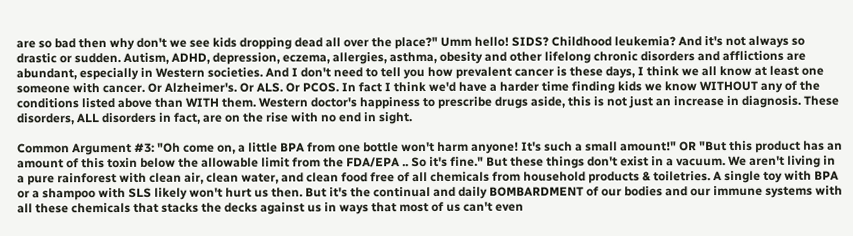are so bad then why don't we see kids dropping dead all over the place?" Umm hello! SIDS? Childhood leukemia? And it's not always so drastic or sudden. Autism, ADHD, depression, eczema, allergies, asthma, obesity and other lifelong chronic disorders and afflictions are abundant, especially in Western societies. And I don't need to tell you how prevalent cancer is these days, I think we all know at least one someone with cancer. Or Alzheimer's. Or ALS. Or PCOS. In fact I think we'd have a harder time finding kids we know WITHOUT any of the conditions listed above than WITH them. Western doctor's happiness to prescribe drugs aside, this is not just an increase in diagnosis. These disorders, ALL disorders in fact, are on the rise with no end in sight.

Common Argument #3: "Oh come on, a little BPA from one bottle won't harm anyone! It's such a small amount!" OR "But this product has an amount of this toxin below the allowable limit from the FDA/EPA .. So it's fine." But these things don't exist in a vacuum. We aren't living in a pure rainforest with clean air, clean water, and clean food free of all chemicals from household products & toiletries. A single toy with BPA or a shampoo with SLS likely won't hurt us then. But it's the continual and daily BOMBARDMENT of our bodies and our immune systems with all these chemicals that stacks the decks against us in ways that most of us can't even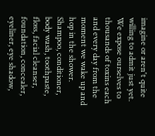imagine or aren't quite willing to admit just yet. We expose ourselves to thousands of toxins each and every day from the moment we wake up and hop in the shower. Shampoo, conditioner, body wash, toothpaste, floss, facial cleanser, foundation, concealer, eyeliner, eye shadow,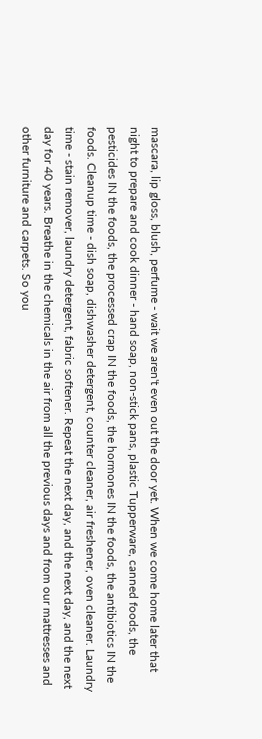mascara, lip gloss, blush, perfume - wait we aren't even out the door yet. When we come home later that night to prepare and cook dinner - hand soap, non-stick pans, plastic Tupperware, canned foods, the pesticides IN the foods, the processed crap IN the foods, the hormones IN the foods, the antibiotics IN the foods. Cleanup time - dish soap, dishwasher detergent, counter cleaner, air freshener, oven cleaner. Laundry time - stain remover, laundry detergent, fabric softener. Repeat the next day, and the next day, and the next day for 40 years. Breathe in the chemicals in the air from all the previous days and from our mattresses and other furniture and carpets. So you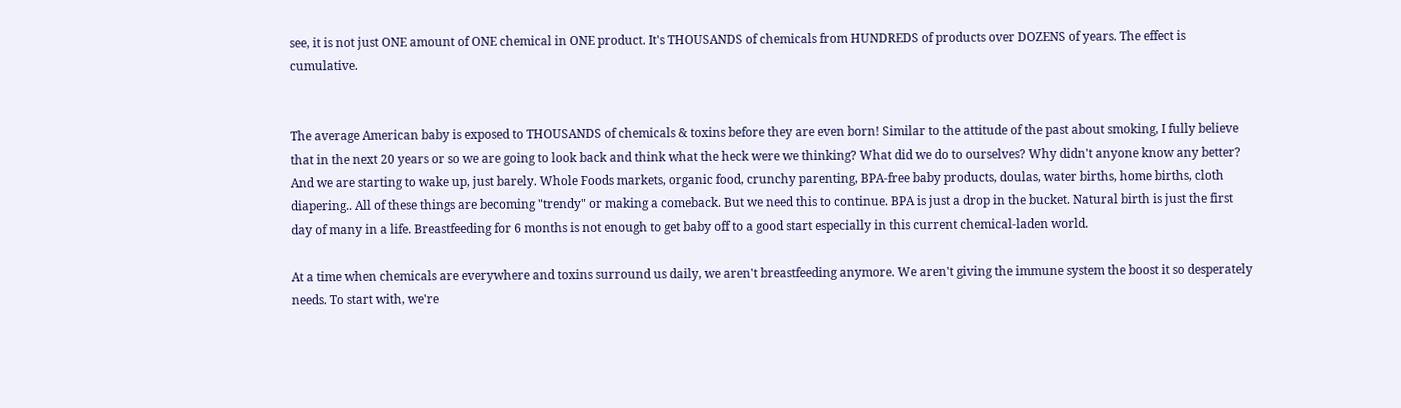see, it is not just ONE amount of ONE chemical in ONE product. It's THOUSANDS of chemicals from HUNDREDS of products over DOZENS of years. The effect is cumulative.


The average American baby is exposed to THOUSANDS of chemicals & toxins before they are even born! Similar to the attitude of the past about smoking, I fully believe that in the next 20 years or so we are going to look back and think what the heck were we thinking? What did we do to ourselves? Why didn't anyone know any better? And we are starting to wake up, just barely. Whole Foods markets, organic food, crunchy parenting, BPA-free baby products, doulas, water births, home births, cloth diapering.. All of these things are becoming "trendy" or making a comeback. But we need this to continue. BPA is just a drop in the bucket. Natural birth is just the first day of many in a life. Breastfeeding for 6 months is not enough to get baby off to a good start especially in this current chemical-laden world.

At a time when chemicals are everywhere and toxins surround us daily, we aren't breastfeeding anymore. We aren't giving the immune system the boost it so desperately needs. To start with, we're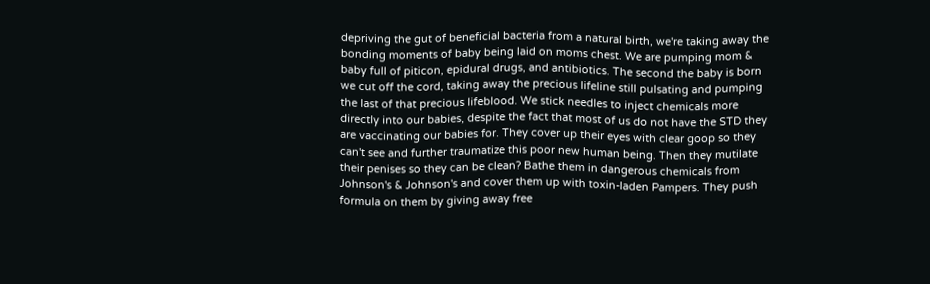depriving the gut of beneficial bacteria from a natural birth, we're taking away the bonding moments of baby being laid on moms chest. We are pumping mom & baby full of piticon, epidural drugs, and antibiotics. The second the baby is born we cut off the cord, taking away the precious lifeline still pulsating and pumping the last of that precious lifeblood. We stick needles to inject chemicals more directly into our babies, despite the fact that most of us do not have the STD they are vaccinating our babies for. They cover up their eyes with clear goop so they can't see and further traumatize this poor new human being. Then they mutilate their penises so they can be clean? Bathe them in dangerous chemicals from Johnson's & Johnson's and cover them up with toxin-laden Pampers. They push formula on them by giving away free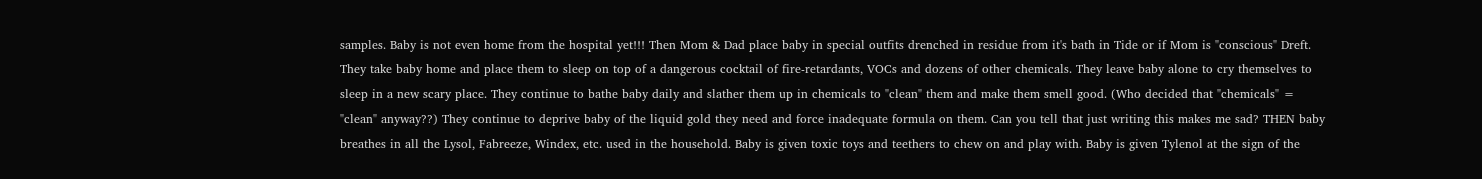samples. Baby is not even home from the hospital yet!!! Then Mom & Dad place baby in special outfits drenched in residue from it's bath in Tide or if Mom is "conscious" Dreft. They take baby home and place them to sleep on top of a dangerous cocktail of fire-retardants, VOCs and dozens of other chemicals. They leave baby alone to cry themselves to sleep in a new scary place. They continue to bathe baby daily and slather them up in chemicals to "clean" them and make them smell good. (Who decided that "chemicals" = "clean" anyway??) They continue to deprive baby of the liquid gold they need and force inadequate formula on them. Can you tell that just writing this makes me sad? THEN baby breathes in all the Lysol, Fabreeze, Windex, etc. used in the household. Baby is given toxic toys and teethers to chew on and play with. Baby is given Tylenol at the sign of the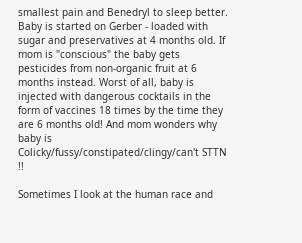smallest pain and Benedryl to sleep better. Baby is started on Gerber - loaded with sugar and preservatives at 4 months old. If mom is "conscious" the baby gets pesticides from non-organic fruit at 6 months instead. Worst of all, baby is injected with dangerous cocktails in the form of vaccines 18 times by the time they are 6 months old! And mom wonders why baby is Colicky/fussy/constipated/clingy/can't STTN !!

Sometimes I look at the human race and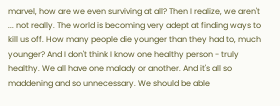marvel, how are we even surviving at all? Then I realize, we aren't ... not really. The world is becoming very adept at finding ways to kill us off. How many people die younger than they had to, much younger? And I don't think I know one healthy person - truly healthy. We all have one malady or another. And it's all so maddening and so unnecessary. We should be able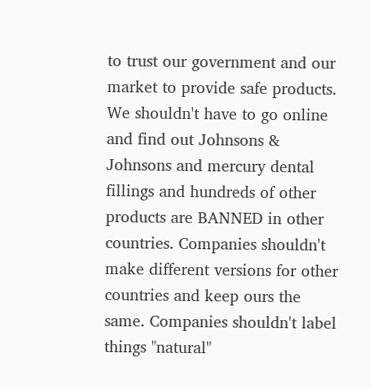to trust our government and our market to provide safe products. We shouldn't have to go online and find out Johnsons & Johnsons and mercury dental fillings and hundreds of other products are BANNED in other countries. Companies shouldn't make different versions for other countries and keep ours the same. Companies shouldn't label things "natural"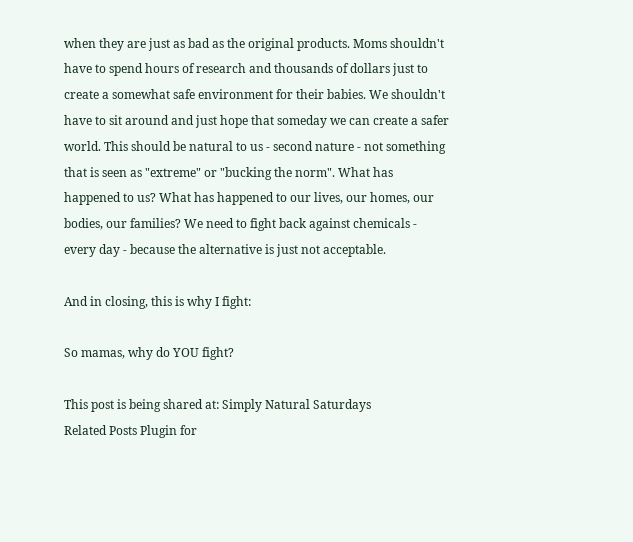when they are just as bad as the original products. Moms shouldn't have to spend hours of research and thousands of dollars just to create a somewhat safe environment for their babies. We shouldn't have to sit around and just hope that someday we can create a safer world. This should be natural to us - second nature - not something that is seen as "extreme" or "bucking the norm". What has happened to us? What has happened to our lives, our homes, our bodies, our families? We need to fight back against chemicals - every day - because the alternative is just not acceptable.

And in closing, this is why I fight:

So mamas, why do YOU fight?

This post is being shared at: Simply Natural Saturdays
Related Posts Plugin for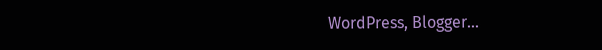WordPress, Blogger...